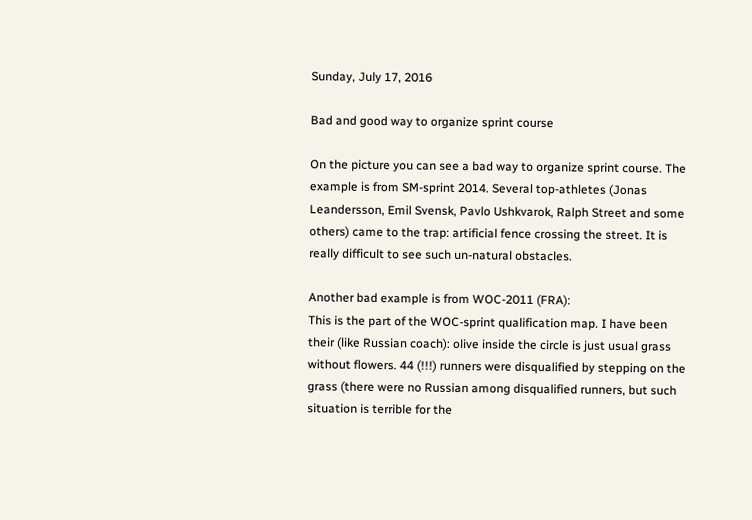Sunday, July 17, 2016

Bad and good way to organize sprint course

On the picture you can see a bad way to organize sprint course. The example is from SM-sprint 2014. Several top-athletes (Jonas Leandersson, Emil Svensk, Pavlo Ushkvarok, Ralph Street and some others) came to the trap: artificial fence crossing the street. It is really difficult to see such un-natural obstacles.

Another bad example is from WOC-2011 (FRA):
This is the part of the WOC-sprint qualification map. I have been their (like Russian coach): olive inside the circle is just usual grass without flowers. 44 (!!!) runners were disqualified by stepping on the grass (there were no Russian among disqualified runners, but such situation is terrible for the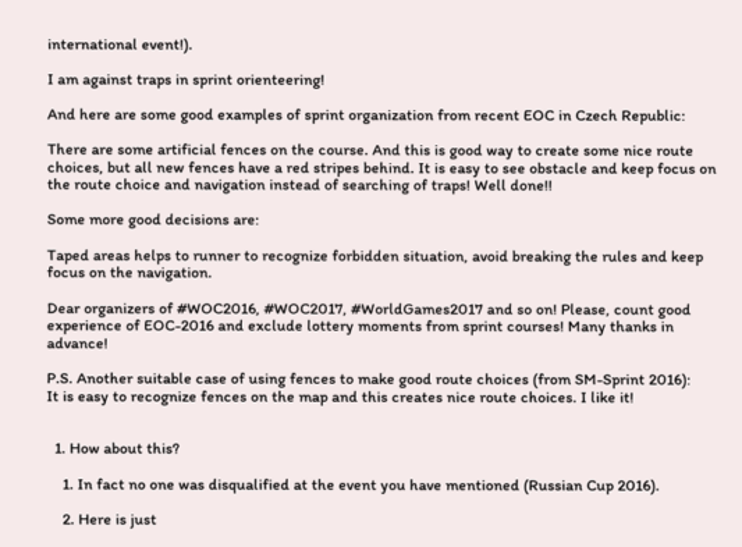international event!).

I am against traps in sprint orienteering!

And here are some good examples of sprint organization from recent EOC in Czech Republic:

There are some artificial fences on the course. And this is good way to create some nice route choices, but all new fences have a red stripes behind. It is easy to see obstacle and keep focus on the route choice and navigation instead of searching of traps! Well done!!

Some more good decisions are:

Taped areas helps to runner to recognize forbidden situation, avoid breaking the rules and keep focus on the navigation.

Dear organizers of #WOC2016, #WOC2017, #WorldGames2017 and so on! Please, count good experience of EOC-2016 and exclude lottery moments from sprint courses! Many thanks in advance!

P.S. Another suitable case of using fences to make good route choices (from SM-Sprint 2016):
It is easy to recognize fences on the map and this creates nice route choices. I like it!


  1. How about this?

    1. In fact no one was disqualified at the event you have mentioned (Russian Cup 2016).

    2. Here is just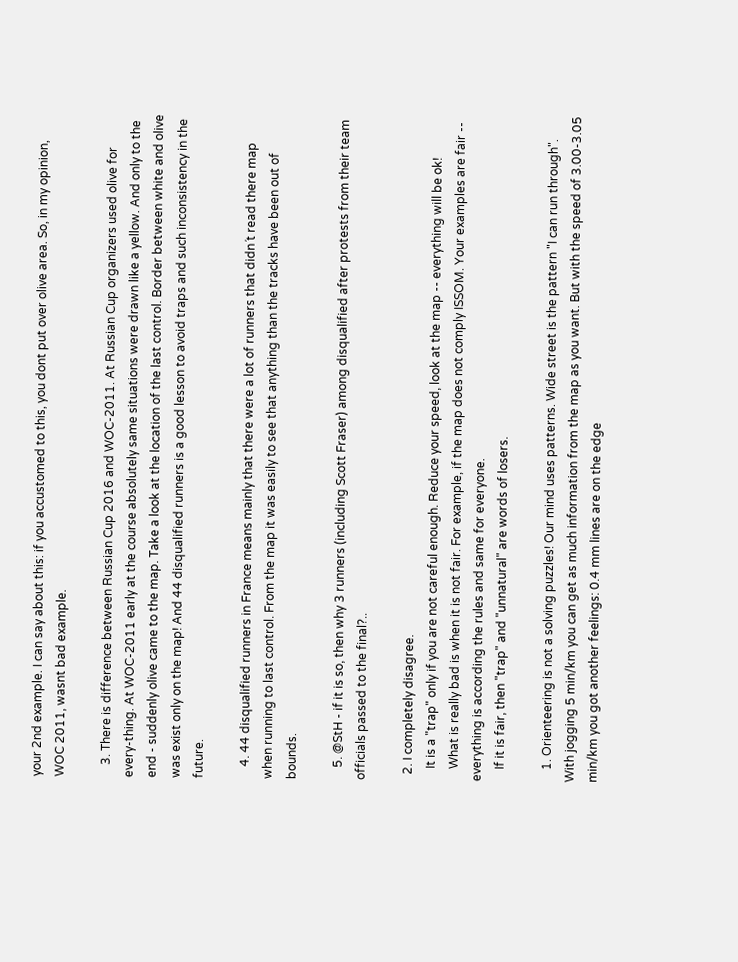your 2nd example. I can say about this: if you accustomed to this, you dont put over olive area. So, in my opinion, WOC 2011, wasnt bad example.

    3. There is difference between Russian Cup 2016 and WOC-2011. At Russian Cup organizers used olive for every-thing. At WOC-2011 early at the course absolutely same situations were drawn like a yellow. And only to the end - suddenly olive came to the map. Take a look at the location of the last control. Border between white and olive was exist only on the map! And 44 disqualified runners is a good lesson to avoid traps and such inconsistency in the future.

    4. 44 disqualified runners in France means mainly that there were a lot of runners that didn´t read there map when running to last control. From the map it was easily to see that anything than the tracks have been out of bounds.

    5. @StH - if it is so, then why 3 runners (including Scott Fraser) among disqualified after protests from their team officials passed to the final?..

  2. I completely disagree.
    It is a "trap" only if you are not careful enough. Reduce your speed, look at the map -- everything will be ok!
    What is really bad is when it is not fair. For example, if the map does not comply ISSOM. Your examples are fair -- everything is according the rules and same for everyone.
    If it is fair, then "trap" and "unnatural" are words of losers.

    1. Orienteering is not a solving puzzles! Our mind uses patterns. Wide street is the pattern "I can run through". With jogging 5 min/km you can get as much information from the map as you want. But with the speed of 3.00-3.05 min/km you got another feelings: 0.4 mm lines are on the edge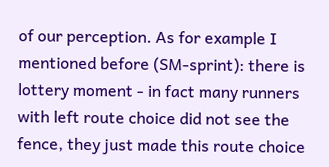of our perception. As for example I mentioned before (SM-sprint): there is lottery moment - in fact many runners with left route choice did not see the fence, they just made this route choice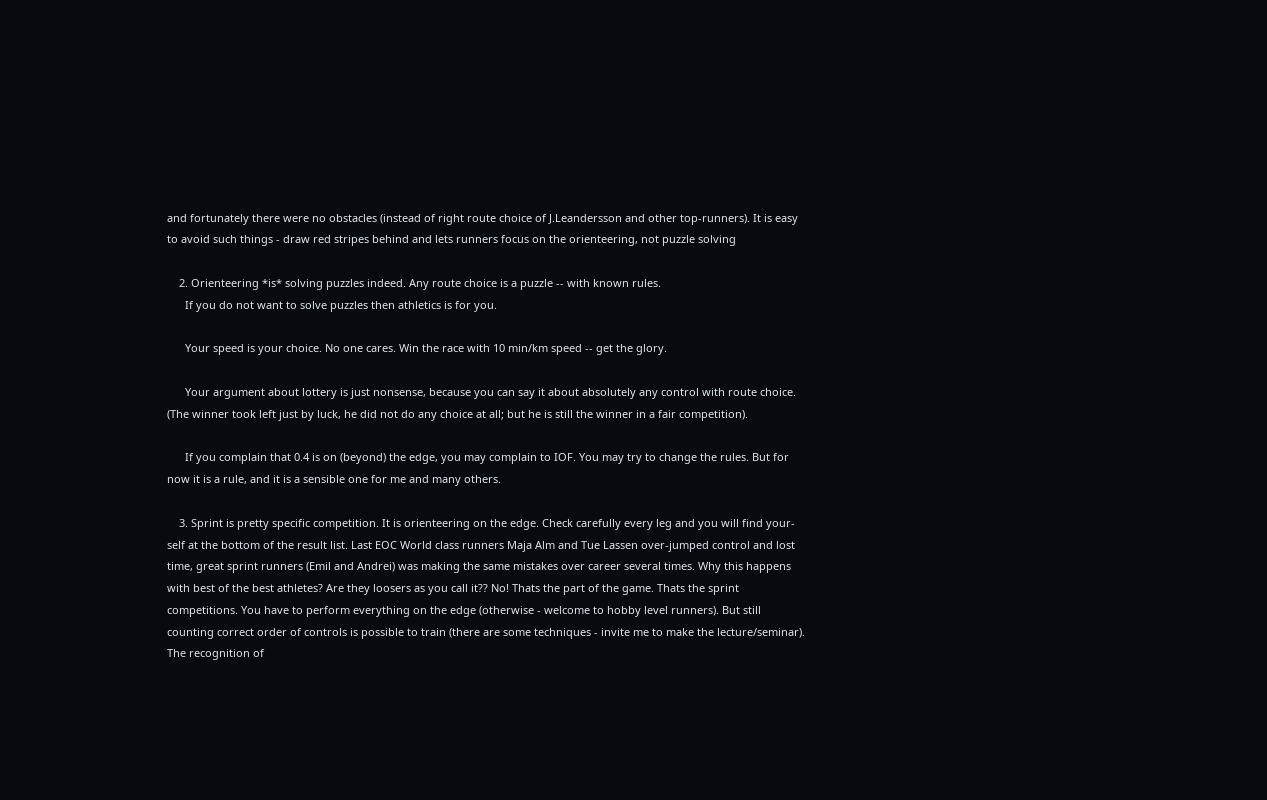and fortunately there were no obstacles (instead of right route choice of J.Leandersson and other top-runners). It is easy to avoid such things - draw red stripes behind and lets runners focus on the orienteering, not puzzle solving

    2. Orienteering *is* solving puzzles indeed. Any route choice is a puzzle -- with known rules.
      If you do not want to solve puzzles then athletics is for you.

      Your speed is your choice. No one cares. Win the race with 10 min/km speed -- get the glory.

      Your argument about lottery is just nonsense, because you can say it about absolutely any control with route choice. (The winner took left just by luck, he did not do any choice at all; but he is still the winner in a fair competition).

      If you complain that 0.4 is on (beyond) the edge, you may complain to IOF. You may try to change the rules. But for now it is a rule, and it is a sensible one for me and many others.

    3. Sprint is pretty specific competition. It is orienteering on the edge. Check carefully every leg and you will find your-self at the bottom of the result list. Last EOC World class runners Maja Alm and Tue Lassen over-jumped control and lost time, great sprint runners (Emil and Andrei) was making the same mistakes over career several times. Why this happens with best of the best athletes? Are they loosers as you call it?? No! Thats the part of the game. Thats the sprint competitions. You have to perform everything on the edge (otherwise - welcome to hobby level runners). But still counting correct order of controls is possible to train (there are some techniques - invite me to make the lecture/seminar). The recognition of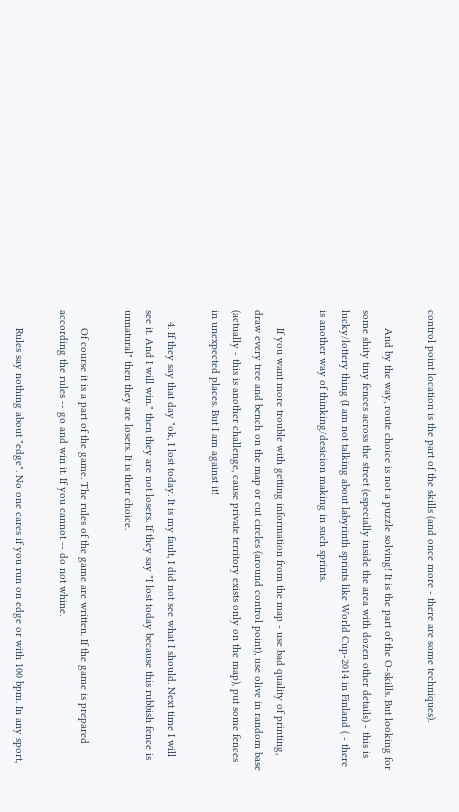control point location is the part of the skills (and once more - there are some techniques).

      And by the way, route choice is not a puzzle solving! It is the part of the O-skills. But looking for some shity tiny fences across the street (especially inside the area with dozen other details) - this is lucky/lottery thing (I am not talking about labyrinth sprints like World Cup-2014 in Finland ( - there is another way of thinking/desicion making in such sprints.

      If you want more trouble with getting information from the map - use bad quality of printing, draw every tree and bench on the map or cut circles (around control point), use olive in random base (actually - this is another challenge, cause private territory exists only on the map), put some fences in unexpected places. But I am against it!

    4. If they say that day "ok, I lost today. It is my fault, I did not see what I should. Next time I will see it. And I will win." then they are not losers. If they say "I lost today because this rubbish fence is unnatural" then they are losers. It is their choice.

      Of course it is a part of the game. The rules of the game are written. If the game is prepared according the rules -- go and win it. If you cannot -- do not whine.

      Rules say nothing about "edge". No one cares if you run on edge or with 100 bpm. In any sport,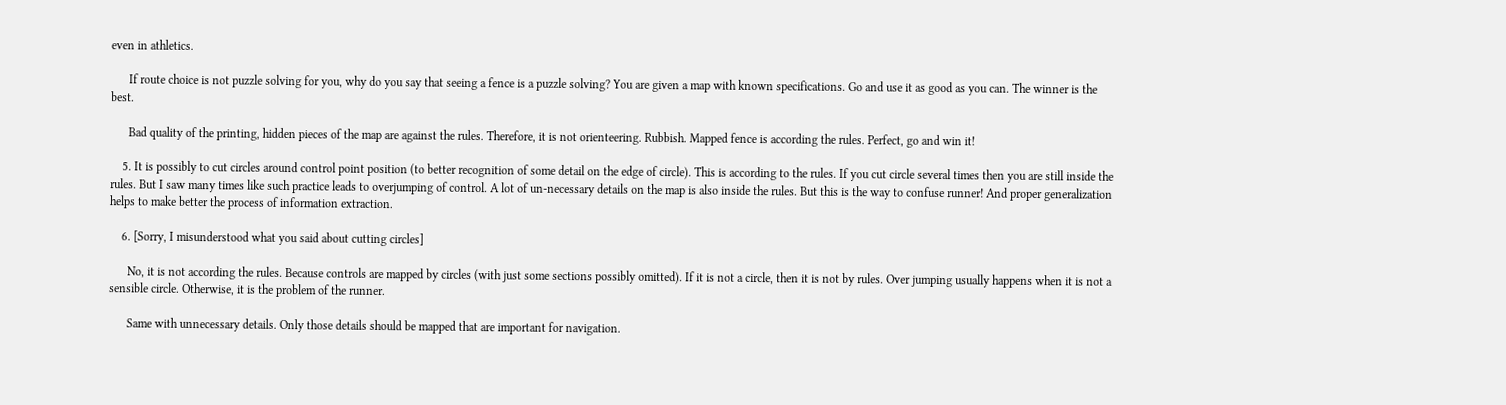even in athletics.

      If route choice is not puzzle solving for you, why do you say that seeing a fence is a puzzle solving? You are given a map with known specifications. Go and use it as good as you can. The winner is the best.

      Bad quality of the printing, hidden pieces of the map are against the rules. Therefore, it is not orienteering. Rubbish. Mapped fence is according the rules. Perfect, go and win it!

    5. It is possibly to cut circles around control point position (to better recognition of some detail on the edge of circle). This is according to the rules. If you cut circle several times then you are still inside the rules. But I saw many times like such practice leads to overjumping of control. A lot of un-necessary details on the map is also inside the rules. But this is the way to confuse runner! And proper generalization helps to make better the process of information extraction.

    6. [Sorry, I misunderstood what you said about cutting circles]

      No, it is not according the rules. Because controls are mapped by circles (with just some sections possibly omitted). If it is not a circle, then it is not by rules. Over jumping usually happens when it is not a sensible circle. Otherwise, it is the problem of the runner.

      Same with unnecessary details. Only those details should be mapped that are important for navigation.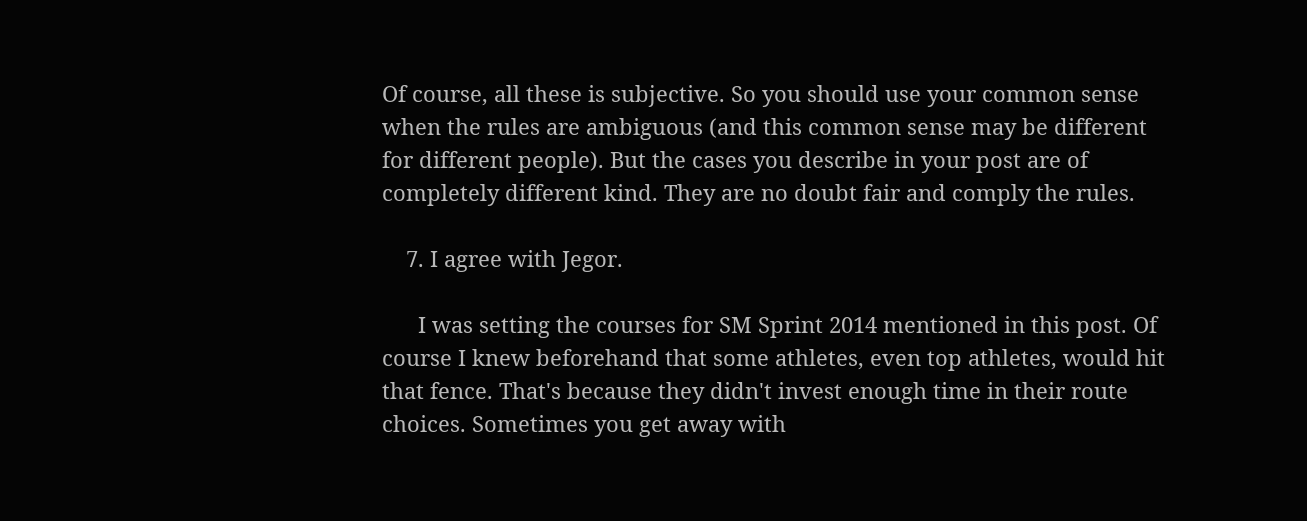Of course, all these is subjective. So you should use your common sense when the rules are ambiguous (and this common sense may be different for different people). But the cases you describe in your post are of completely different kind. They are no doubt fair and comply the rules.

    7. I agree with Jegor.

      I was setting the courses for SM Sprint 2014 mentioned in this post. Of course I knew beforehand that some athletes, even top athletes, would hit that fence. That's because they didn't invest enough time in their route choices. Sometimes you get away with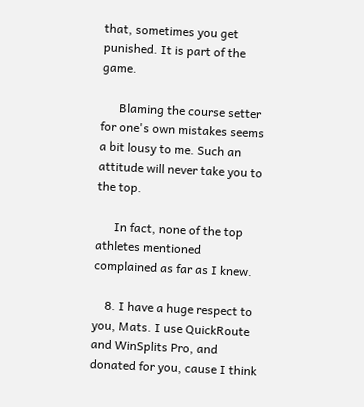that, sometimes you get punished. It is part of the game.

      Blaming the course setter for one's own mistakes seems a bit lousy to me. Such an attitude will never take you to the top.

      In fact, none of the top athletes mentioned complained as far as I knew.

    8. I have a huge respect to you, Mats. I use QuickRoute and WinSplits Pro, and donated for you, cause I think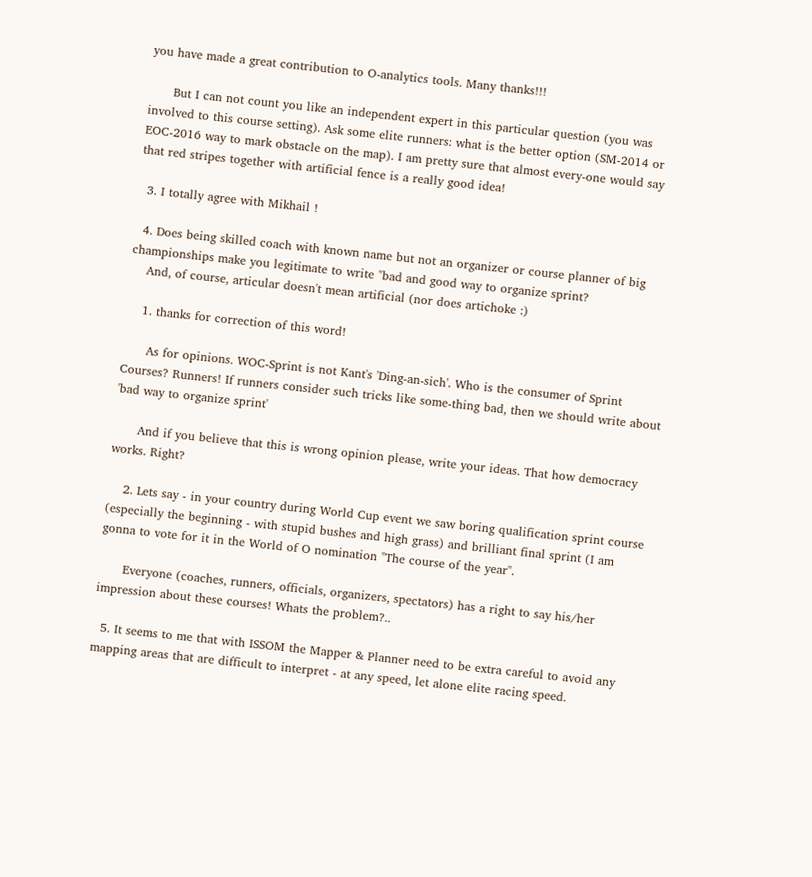you have made a great contribution to O-analytics tools. Many thanks!!!

      But I can not count you like an independent expert in this particular question (you was involved to this course setting). Ask some elite runners: what is the better option (SM-2014 or EOC-2016 way to mark obstacle on the map). I am pretty sure that almost every-one would say that red stripes together with artificial fence is a really good idea!

  3. I totally agree with Mikhail !

  4. Does being skilled coach with known name but not an organizer or course planner of big championships make you legitimate to write "bad and good way to organize sprint?
    And, of course, articular doesn't mean artificial (nor does artichoke :)

    1. thanks for correction of this word!

      As for opinions. WOC-Sprint is not Kant's 'Ding-an-sich'. Who is the consumer of Sprint Courses? Runners! If runners consider such tricks like some-thing bad, then we should write about 'bad way to organize sprint'

      And if you believe that this is wrong opinion please, write your ideas. That how democracy works. Right?

    2. Lets say - in your country during World Cup event we saw boring qualification sprint course (especially the beginning - with stupid bushes and high grass) and brilliant final sprint (I am gonna to vote for it in the World of O nomination "The course of the year".

      Everyone (coaches, runners, officials, organizers, spectators) has a right to say his/her impression about these courses! Whats the problem?..

  5. It seems to me that with ISSOM the Mapper & Planner need to be extra careful to avoid any mapping areas that are difficult to interpret - at any speed, let alone elite racing speed.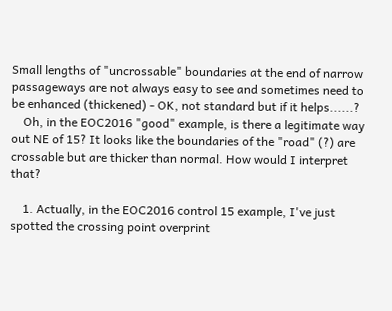Small lengths of "uncrossable" boundaries at the end of narrow passageways are not always easy to see and sometimes need to be enhanced (thickened) - OK, not standard but if it helps......?
    Oh, in the EOC2016 "good" example, is there a legitimate way out NE of 15? It looks like the boundaries of the "road" (?) are crossable but are thicker than normal. How would I interpret that?

    1. Actually, in the EOC2016 control 15 example, I've just spotted the crossing point overprint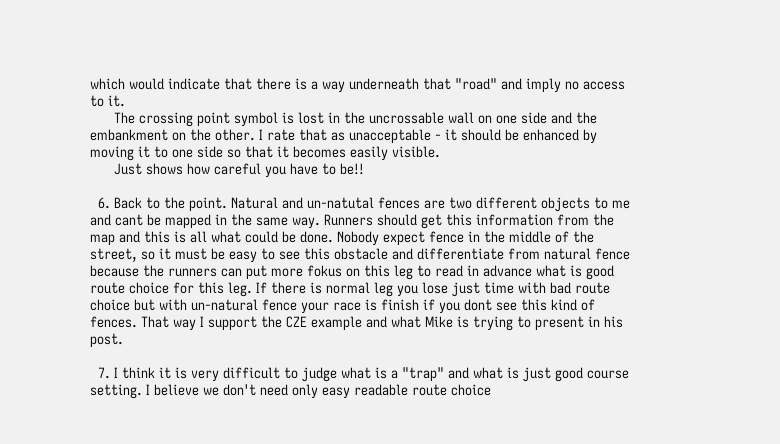which would indicate that there is a way underneath that "road" and imply no access to it.
      The crossing point symbol is lost in the uncrossable wall on one side and the embankment on the other. I rate that as unacceptable - it should be enhanced by moving it to one side so that it becomes easily visible.
      Just shows how careful you have to be!!

  6. Back to the point. Natural and un-natutal fences are two different objects to me and cant be mapped in the same way. Runners should get this information from the map and this is all what could be done. Nobody expect fence in the middle of the street, so it must be easy to see this obstacle and differentiate from natural fence because the runners can put more fokus on this leg to read in advance what is good route choice for this leg. If there is normal leg you lose just time with bad route choice but with un-natural fence your race is finish if you dont see this kind of fences. That way I support the CZE example and what Mike is trying to present in his post.

  7. I think it is very difficult to judge what is a "trap" and what is just good course setting. I believe we don't need only easy readable route choice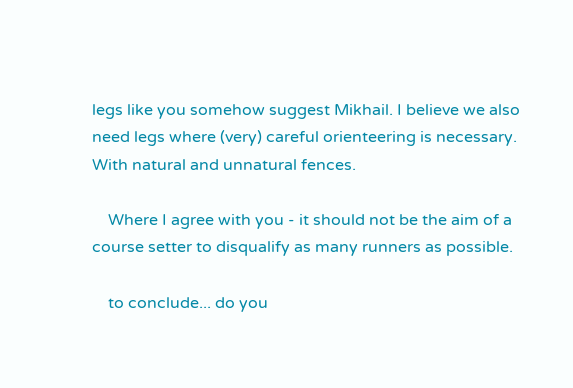legs like you somehow suggest Mikhail. I believe we also need legs where (very) careful orienteering is necessary. With natural and unnatural fences.

    Where I agree with you - it should not be the aim of a course setter to disqualify as many runners as possible.

    to conclude... do you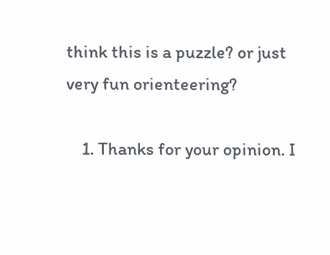think this is a puzzle? or just very fun orienteering?

    1. Thanks for your opinion. I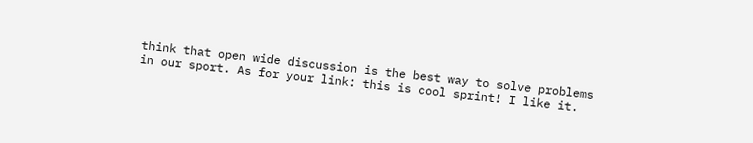think that open wide discussion is the best way to solve problems in our sport. As for your link: this is cool sprint! I like it.